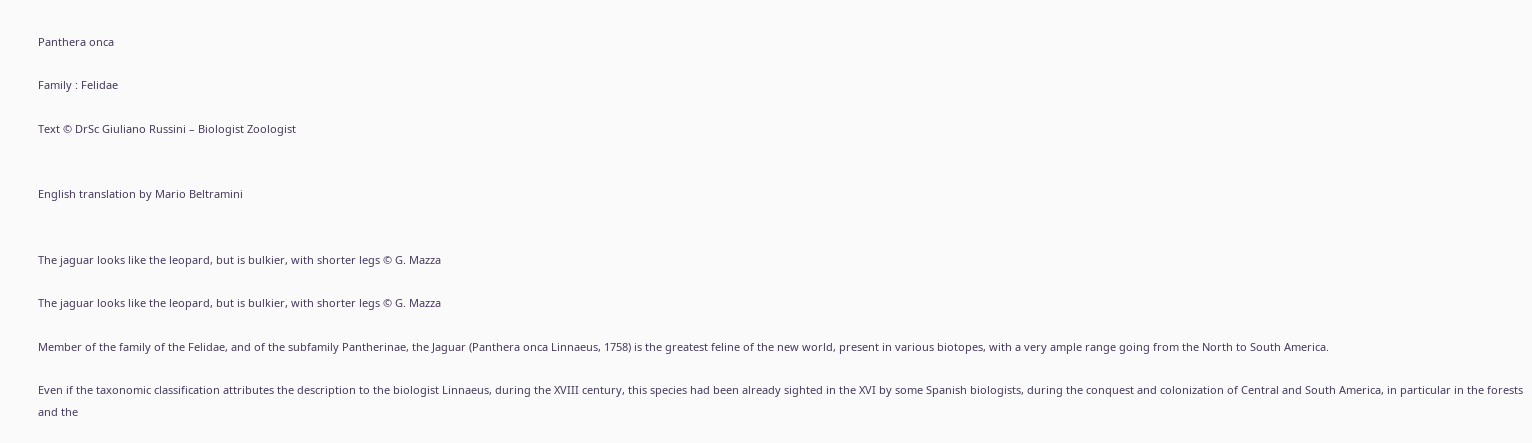Panthera onca

Family : Felidae

Text © DrSc Giuliano Russini – Biologist Zoologist


English translation by Mario Beltramini


The jaguar looks like the leopard, but is bulkier, with shorter legs © G. Mazza

The jaguar looks like the leopard, but is bulkier, with shorter legs © G. Mazza

Member of the family of the Felidae, and of the subfamily Pantherinae, the Jaguar (Panthera onca Linnaeus, 1758) is the greatest feline of the new world, present in various biotopes, with a very ample range going from the North to South America.

Even if the taxonomic classification attributes the description to the biologist Linnaeus, during the XVIII century, this species had been already sighted in the XVI by some Spanish biologists, during the conquest and colonization of Central and South America, in particular in the forests and the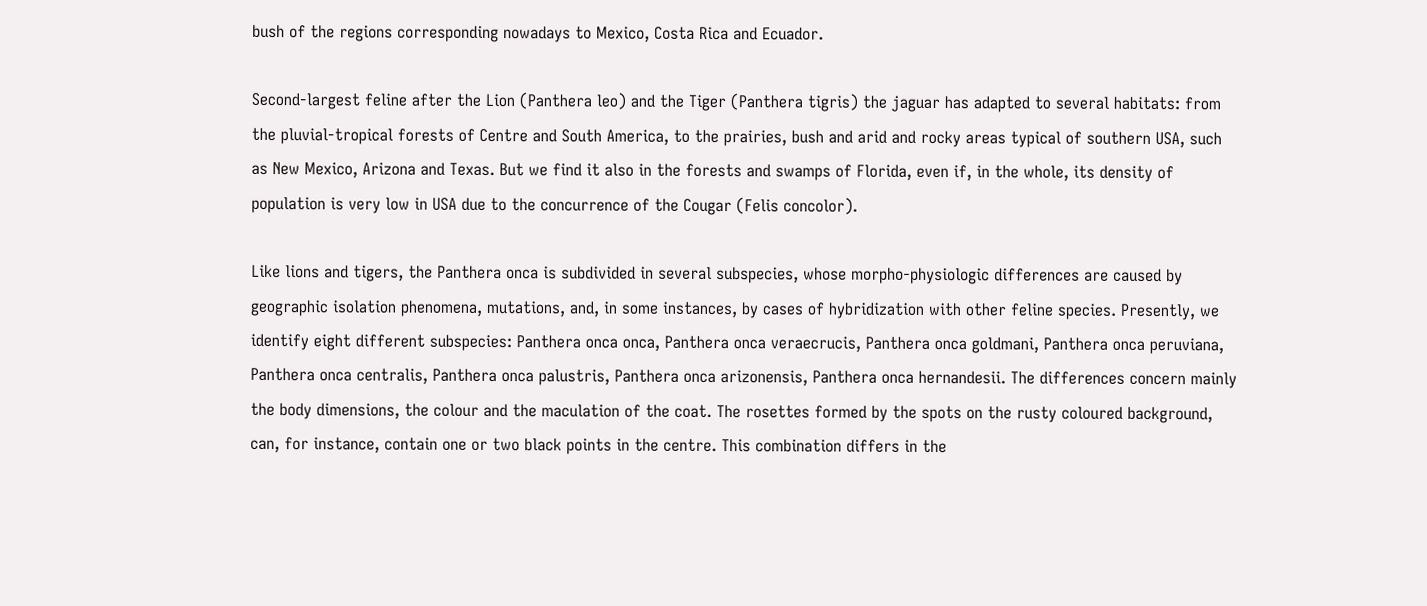bush of the regions corresponding nowadays to Mexico, Costa Rica and Ecuador.

Second-largest feline after the Lion (Panthera leo) and the Tiger (Panthera tigris) the jaguar has adapted to several habitats: from the pluvial-tropical forests of Centre and South America, to the prairies, bush and arid and rocky areas typical of southern USA, such as New Mexico, Arizona and Texas. But we find it also in the forests and swamps of Florida, even if, in the whole, its density of population is very low in USA due to the concurrence of the Cougar (Felis concolor).

Like lions and tigers, the Panthera onca is subdivided in several subspecies, whose morpho-physiologic differences are caused by geographic isolation phenomena, mutations, and, in some instances, by cases of hybridization with other feline species. Presently, we identify eight different subspecies: Panthera onca onca, Panthera onca veraecrucis, Panthera onca goldmani, Panthera onca peruviana, Panthera onca centralis, Panthera onca palustris, Panthera onca arizonensis, Panthera onca hernandesii. The differences concern mainly the body dimensions, the colour and the maculation of the coat. The rosettes formed by the spots on the rusty coloured background, can, for instance, contain one or two black points in the centre. This combination differs in the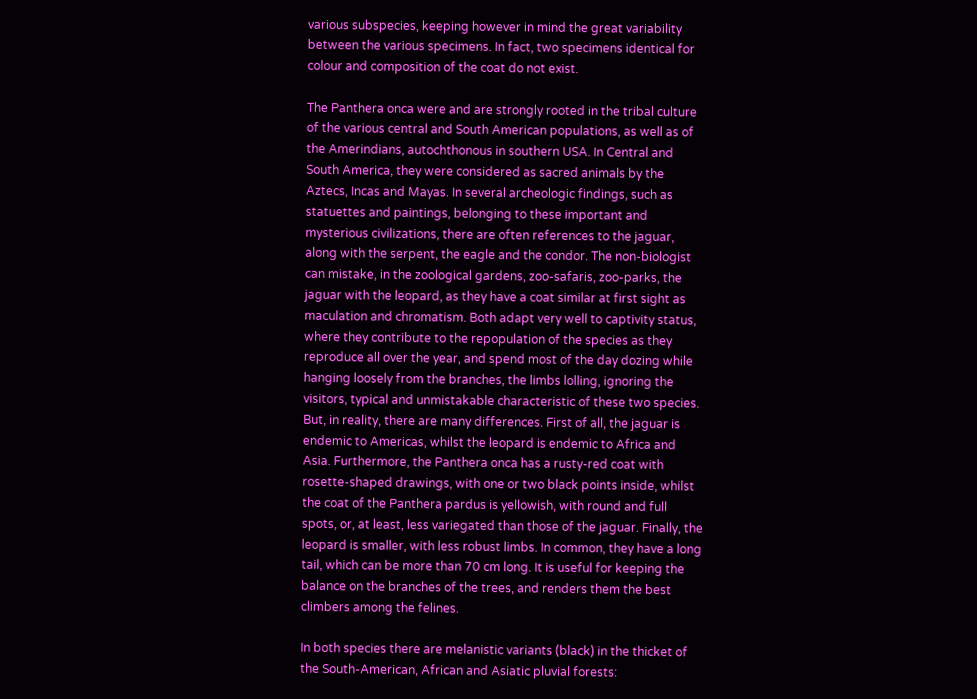various subspecies, keeping however in mind the great variability between the various specimens. In fact, two specimens identical for colour and composition of the coat do not exist.

The Panthera onca were and are strongly rooted in the tribal culture of the various central and South American populations, as well as of the Amerindians, autochthonous in southern USA. In Central and South America, they were considered as sacred animals by the Aztecs, Incas and Mayas. In several archeologic findings, such as statuettes and paintings, belonging to these important and mysterious civilizations, there are often references to the jaguar, along with the serpent, the eagle and the condor. The non-biologist can mistake, in the zoological gardens, zoo-safaris, zoo-parks, the jaguar with the leopard, as they have a coat similar at first sight as maculation and chromatism. Both adapt very well to captivity status, where they contribute to the repopulation of the species as they reproduce all over the year, and spend most of the day dozing while hanging loosely from the branches, the limbs lolling, ignoring the visitors, typical and unmistakable characteristic of these two species. But, in reality, there are many differences. First of all, the jaguar is endemic to Americas, whilst the leopard is endemic to Africa and Asia. Furthermore, the Panthera onca has a rusty-red coat with rosette-shaped drawings, with one or two black points inside, whilst the coat of the Panthera pardus is yellowish, with round and full spots, or, at least, less variegated than those of the jaguar. Finally, the leopard is smaller, with less robust limbs. In common, they have a long tail, which can be more than 70 cm long. It is useful for keeping the balance on the branches of the trees, and renders them the best climbers among the felines.

In both species there are melanistic variants (black) in the thicket of the South-American, African and Asiatic pluvial forests: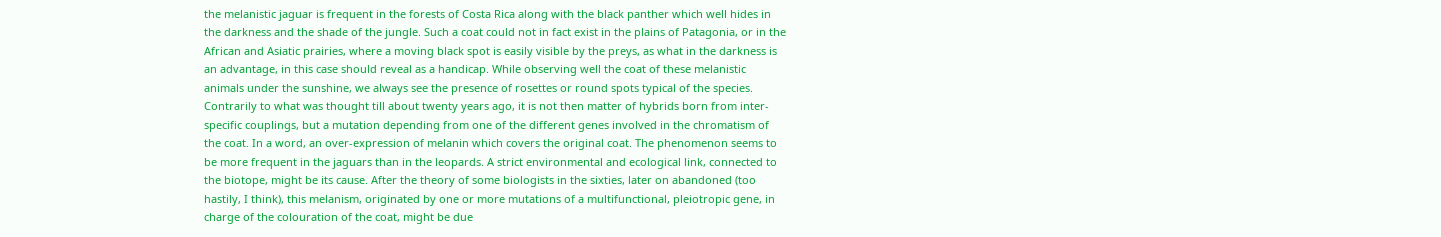the melanistic jaguar is frequent in the forests of Costa Rica along with the black panther which well hides in the darkness and the shade of the jungle. Such a coat could not in fact exist in the plains of Patagonia, or in the African and Asiatic prairies, where a moving black spot is easily visible by the preys, as what in the darkness is an advantage, in this case should reveal as a handicap. While observing well the coat of these melanistic animals under the sunshine, we always see the presence of rosettes or round spots typical of the species. Contrarily to what was thought till about twenty years ago, it is not then matter of hybrids born from inter-specific couplings, but a mutation depending from one of the different genes involved in the chromatism of the coat. In a word, an over-expression of melanin which covers the original coat. The phenomenon seems to be more frequent in the jaguars than in the leopards. A strict environmental and ecological link, connected to the biotope, might be its cause. After the theory of some biologists in the sixties, later on abandoned (too hastily, I think), this melanism, originated by one or more mutations of a multifunctional, pleiotropic gene, in charge of the colouration of the coat, might be due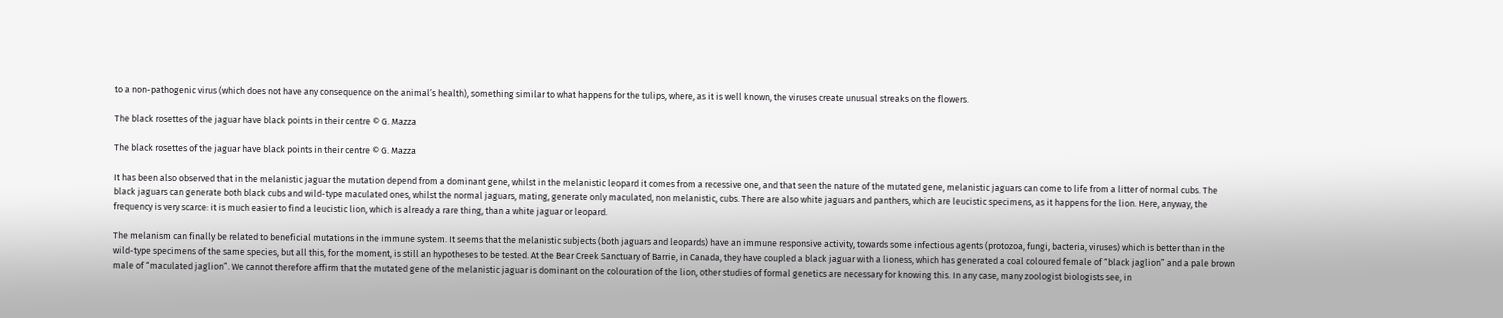to a non-pathogenic virus (which does not have any consequence on the animal’s health), something similar to what happens for the tulips, where, as it is well known, the viruses create unusual streaks on the flowers.

The black rosettes of the jaguar have black points in their centre © G. Mazza

The black rosettes of the jaguar have black points in their centre © G. Mazza

It has been also observed that in the melanistic jaguar the mutation depend from a dominant gene, whilst in the melanistic leopard it comes from a recessive one, and that seen the nature of the mutated gene, melanistic jaguars can come to life from a litter of normal cubs. The black jaguars can generate both black cubs and wild-type maculated ones, whilst the normal jaguars, mating, generate only maculated, non melanistic, cubs. There are also white jaguars and panthers, which are leucistic specimens, as it happens for the lion. Here, anyway, the frequency is very scarce: it is much easier to find a leucistic lion, which is already a rare thing, than a white jaguar or leopard.

The melanism can finally be related to beneficial mutations in the immune system. It seems that the melanistic subjects (both jaguars and leopards) have an immune responsive activity, towards some infectious agents (protozoa, fungi, bacteria, viruses) which is better than in the wild-type specimens of the same species, but all this, for the moment, is still an hypotheses to be tested. At the Bear Creek Sanctuary of Barrie, in Canada, they have coupled a black jaguar with a lioness, which has generated a coal coloured female of “black jaglion” and a pale brown male of “maculated jaglion”. We cannot therefore affirm that the mutated gene of the melanistic jaguar is dominant on the colouration of the lion, other studies of formal genetics are necessary for knowing this. In any case, many zoologist biologists see, in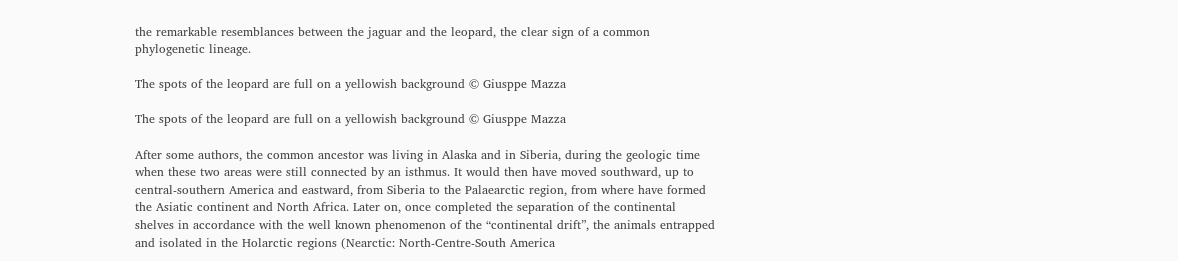the remarkable resemblances between the jaguar and the leopard, the clear sign of a common phylogenetic lineage.

The spots of the leopard are full on a yellowish background © Giusppe Mazza

The spots of the leopard are full on a yellowish background © Giusppe Mazza

After some authors, the common ancestor was living in Alaska and in Siberia, during the geologic time when these two areas were still connected by an isthmus. It would then have moved southward, up to central-southern America and eastward, from Siberia to the Palaearctic region, from where have formed the Asiatic continent and North Africa. Later on, once completed the separation of the continental shelves in accordance with the well known phenomenon of the “continental drift”, the animals entrapped and isolated in the Holarctic regions (Nearctic: North-Centre-South America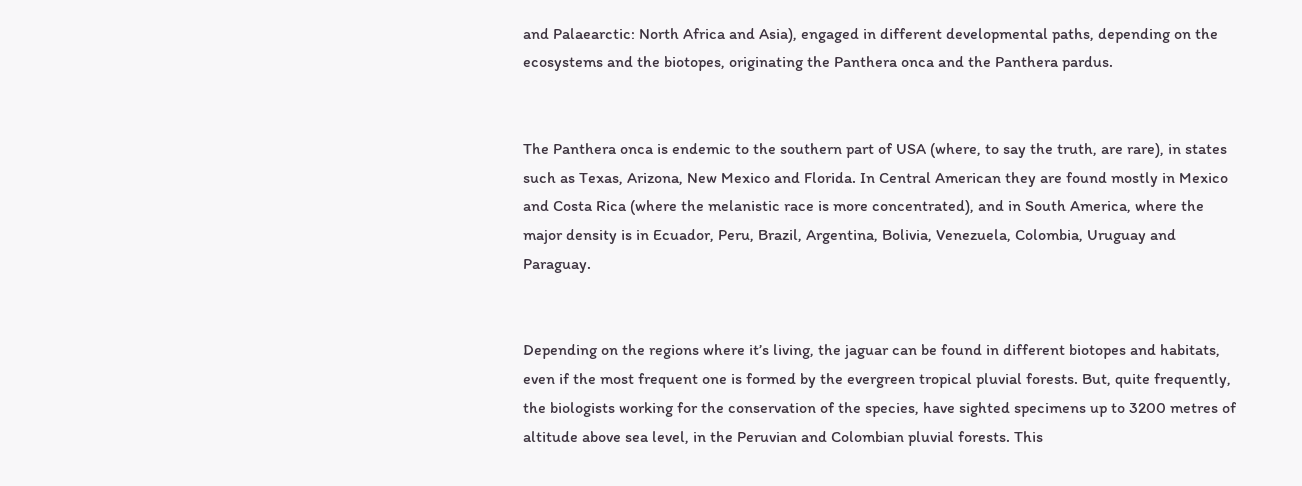and Palaearctic: North Africa and Asia), engaged in different developmental paths, depending on the ecosystems and the biotopes, originating the Panthera onca and the Panthera pardus.


The Panthera onca is endemic to the southern part of USA (where, to say the truth, are rare), in states such as Texas, Arizona, New Mexico and Florida. In Central American they are found mostly in Mexico and Costa Rica (where the melanistic race is more concentrated), and in South America, where the major density is in Ecuador, Peru, Brazil, Argentina, Bolivia, Venezuela, Colombia, Uruguay and Paraguay.


Depending on the regions where it’s living, the jaguar can be found in different biotopes and habitats, even if the most frequent one is formed by the evergreen tropical pluvial forests. But, quite frequently, the biologists working for the conservation of the species, have sighted specimens up to 3200 metres of altitude above sea level, in the Peruvian and Colombian pluvial forests. This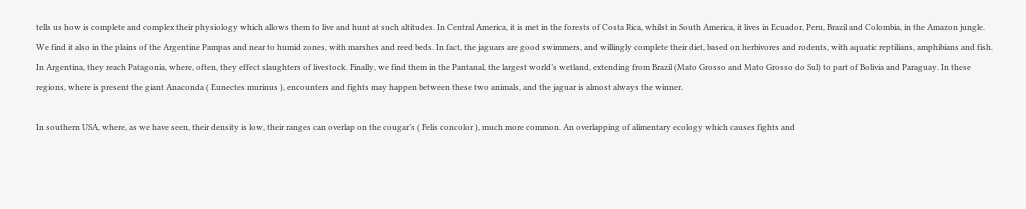tells us how is complete and complex their physiology which allows them to live and hunt at such altitudes. In Central America, it is met in the forests of Costa Rica, whilst in South America, it lives in Ecuador, Peru, Brazil and Colombia, in the Amazon jungle. We find it also in the plains of the Argentine Pampas and near to humid zones, with marshes and reed beds. In fact, the jaguars are good swimmers, and willingly complete their diet, based on herbivores and rodents, with aquatic reptilians, amphibians and fish. In Argentina, they reach Patagonia, where, often, they effect slaughters of livestock. Finally, we find them in the Pantanal, the largest world’s wetland, extending from Brazil (Mato Grosso and Mato Grosso do Sul) to part of Bolivia and Paraguay. In these regions, where is present the giant Anaconda ( Eunectes murinus ), encounters and fights may happen between these two animals, and the jaguar is almost always the winner.

In southern USA, where, as we have seen, their density is low, their ranges can overlap on the cougar’s ( Felis concolor ), much more common. An overlapping of alimentary ecology which causes fights and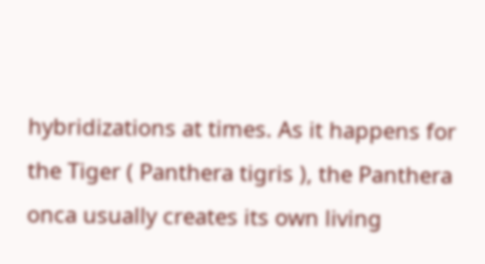hybridizations at times. As it happens for the Tiger ( Panthera tigris ), the Panthera onca usually creates its own living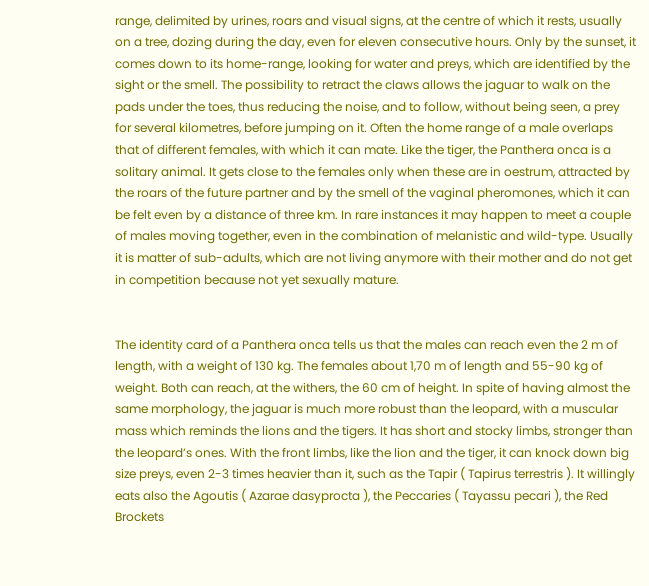range, delimited by urines, roars and visual signs, at the centre of which it rests, usually on a tree, dozing during the day, even for eleven consecutive hours. Only by the sunset, it comes down to its home-range, looking for water and preys, which are identified by the sight or the smell. The possibility to retract the claws allows the jaguar to walk on the pads under the toes, thus reducing the noise, and to follow, without being seen, a prey for several kilometres, before jumping on it. Often the home range of a male overlaps that of different females, with which it can mate. Like the tiger, the Panthera onca is a solitary animal. It gets close to the females only when these are in oestrum, attracted by the roars of the future partner and by the smell of the vaginal pheromones, which it can be felt even by a distance of three km. In rare instances it may happen to meet a couple of males moving together, even in the combination of melanistic and wild-type. Usually it is matter of sub-adults, which are not living anymore with their mother and do not get in competition because not yet sexually mature.


The identity card of a Panthera onca tells us that the males can reach even the 2 m of length, with a weight of 130 kg. The females about 1,70 m of length and 55-90 kg of weight. Both can reach, at the withers, the 60 cm of height. In spite of having almost the same morphology, the jaguar is much more robust than the leopard, with a muscular mass which reminds the lions and the tigers. It has short and stocky limbs, stronger than the leopard’s ones. With the front limbs, like the lion and the tiger, it can knock down big size preys, even 2-3 times heavier than it, such as the Tapir ( Tapirus terrestris ). It willingly eats also the Agoutis ( Azarae dasyprocta ), the Peccaries ( Tayassu pecari ), the Red Brockets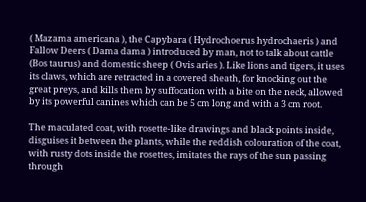( Mazama americana ), the Capybara ( Hydrochoerus hydrochaeris ) and Fallow Deers ( Dama dama ) introduced by man, not to talk about cattle (Bos taurus) and domestic sheep ( Ovis aries ). Like lions and tigers, it uses its claws, which are retracted in a covered sheath, for knocking out the great preys, and kills them by suffocation with a bite on the neck, allowed by its powerful canines which can be 5 cm long and with a 3 cm root.

The maculated coat, with rosette-like drawings and black points inside, disguises it between the plants, while the reddish colouration of the coat, with rusty dots inside the rosettes, imitates the rays of the sun passing through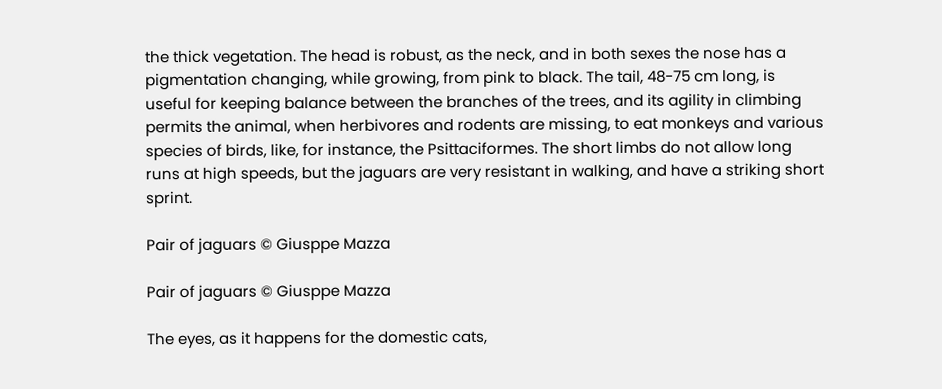the thick vegetation. The head is robust, as the neck, and in both sexes the nose has a pigmentation changing, while growing, from pink to black. The tail, 48-75 cm long, is useful for keeping balance between the branches of the trees, and its agility in climbing permits the animal, when herbivores and rodents are missing, to eat monkeys and various species of birds, like, for instance, the Psittaciformes. The short limbs do not allow long runs at high speeds, but the jaguars are very resistant in walking, and have a striking short sprint.

Pair of jaguars © Giusppe Mazza

Pair of jaguars © Giusppe Mazza

The eyes, as it happens for the domestic cats,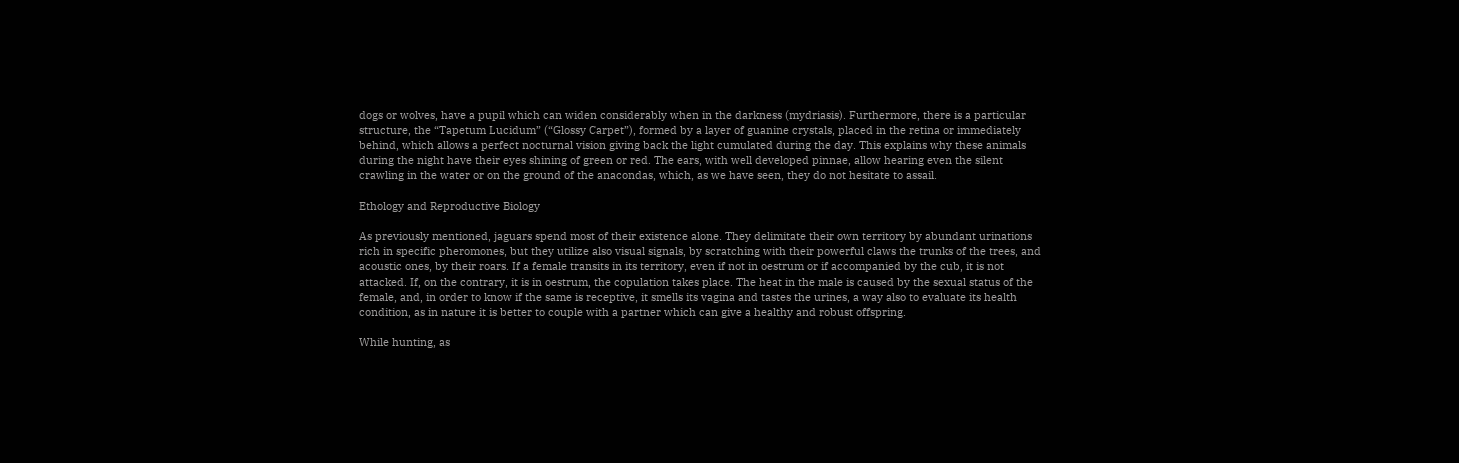dogs or wolves, have a pupil which can widen considerably when in the darkness (mydriasis). Furthermore, there is a particular structure, the “Tapetum Lucidum” (“Glossy Carpet”), formed by a layer of guanine crystals, placed in the retina or immediately behind, which allows a perfect nocturnal vision giving back the light cumulated during the day. This explains why these animals during the night have their eyes shining of green or red. The ears, with well developed pinnae, allow hearing even the silent crawling in the water or on the ground of the anacondas, which, as we have seen, they do not hesitate to assail.

Ethology and Reproductive Biology

As previously mentioned, jaguars spend most of their existence alone. They delimitate their own territory by abundant urinations rich in specific pheromones, but they utilize also visual signals, by scratching with their powerful claws the trunks of the trees, and acoustic ones, by their roars. If a female transits in its territory, even if not in oestrum or if accompanied by the cub, it is not attacked. If, on the contrary, it is in oestrum, the copulation takes place. The heat in the male is caused by the sexual status of the female, and, in order to know if the same is receptive, it smells its vagina and tastes the urines, a way also to evaluate its health condition, as in nature it is better to couple with a partner which can give a healthy and robust offspring.

While hunting, as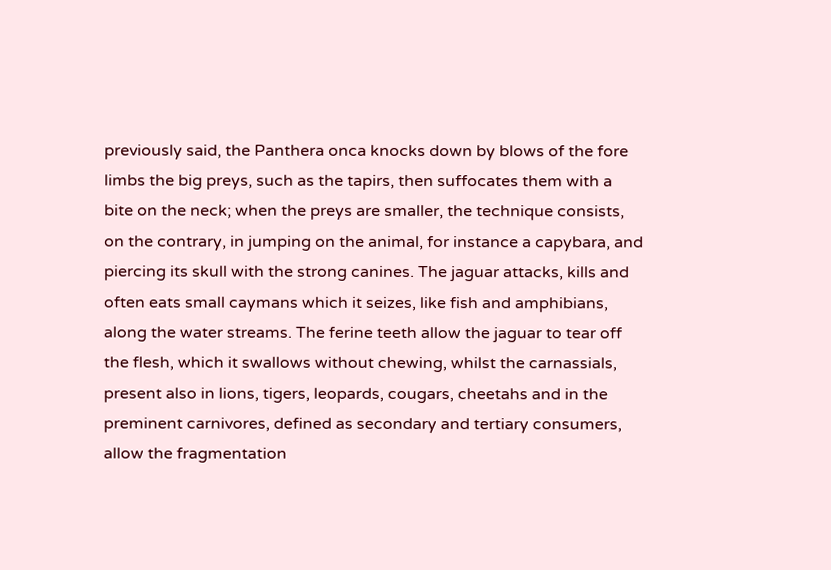previously said, the Panthera onca knocks down by blows of the fore limbs the big preys, such as the tapirs, then suffocates them with a bite on the neck; when the preys are smaller, the technique consists, on the contrary, in jumping on the animal, for instance a capybara, and piercing its skull with the strong canines. The jaguar attacks, kills and often eats small caymans which it seizes, like fish and amphibians, along the water streams. The ferine teeth allow the jaguar to tear off the flesh, which it swallows without chewing, whilst the carnassials, present also in lions, tigers, leopards, cougars, cheetahs and in the preminent carnivores, defined as secondary and tertiary consumers, allow the fragmentation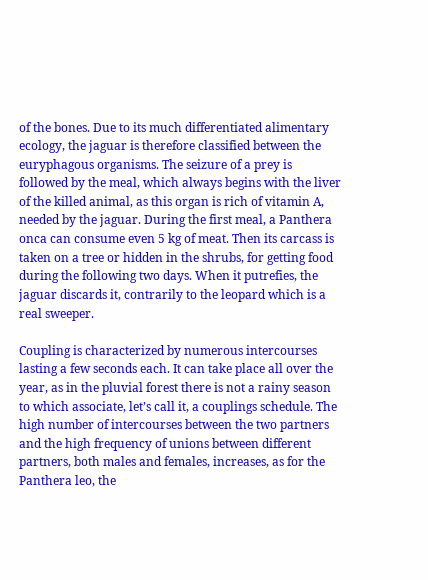of the bones. Due to its much differentiated alimentary ecology, the jaguar is therefore classified between the euryphagous organisms. The seizure of a prey is followed by the meal, which always begins with the liver of the killed animal, as this organ is rich of vitamin A, needed by the jaguar. During the first meal, a Panthera onca can consume even 5 kg of meat. Then its carcass is taken on a tree or hidden in the shrubs, for getting food during the following two days. When it putrefies, the jaguar discards it, contrarily to the leopard which is a real sweeper.

Coupling is characterized by numerous intercourses lasting a few seconds each. It can take place all over the year, as in the pluvial forest there is not a rainy season to which associate, let’s call it, a couplings schedule. The high number of intercourses between the two partners and the high frequency of unions between different partners, both males and females, increases, as for the Panthera leo, the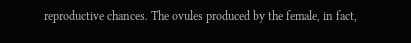reproductive chances. The ovules produced by the female, in fact,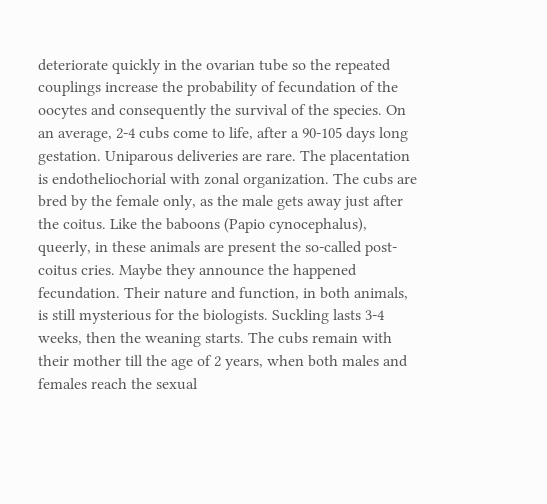deteriorate quickly in the ovarian tube so the repeated couplings increase the probability of fecundation of the oocytes and consequently the survival of the species. On an average, 2-4 cubs come to life, after a 90-105 days long gestation. Uniparous deliveries are rare. The placentation is endotheliochorial with zonal organization. The cubs are bred by the female only, as the male gets away just after the coitus. Like the baboons (Papio cynocephalus), queerly, in these animals are present the so-called post-coitus cries. Maybe they announce the happened fecundation. Their nature and function, in both animals, is still mysterious for the biologists. Suckling lasts 3-4 weeks, then the weaning starts. The cubs remain with their mother till the age of 2 years, when both males and females reach the sexual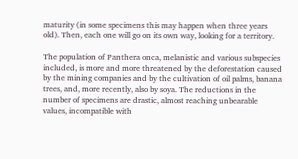maturity (in some specimens this may happen when three years old). Then, each one will go on its own way, looking for a territory.

The population of Panthera onca, melanistic and various subspecies included, is more and more threatened by the deforestation caused by the mining companies and by the cultivation of oil palms, banana trees, and, more recently, also by soya. The reductions in the number of specimens are drastic, almost reaching unbearable values, incompatible with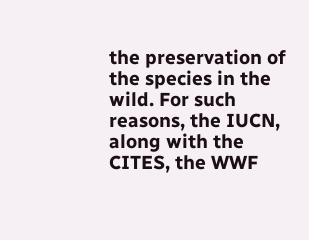the preservation of the species in the wild. For such reasons, the IUCN, along with the CITES, the WWF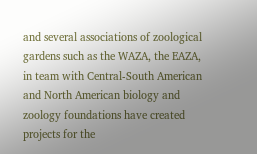and several associations of zoological gardens such as the WAZA, the EAZA, in team with Central-South American and North American biology and zoology foundations have created projects for the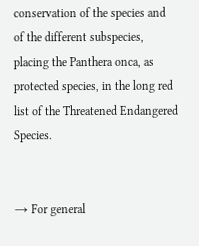conservation of the species and of the different subspecies, placing the Panthera onca, as protected species, in the long red list of the Threatened Endangered Species.


→ For general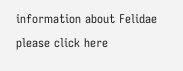information about Felidae please click here